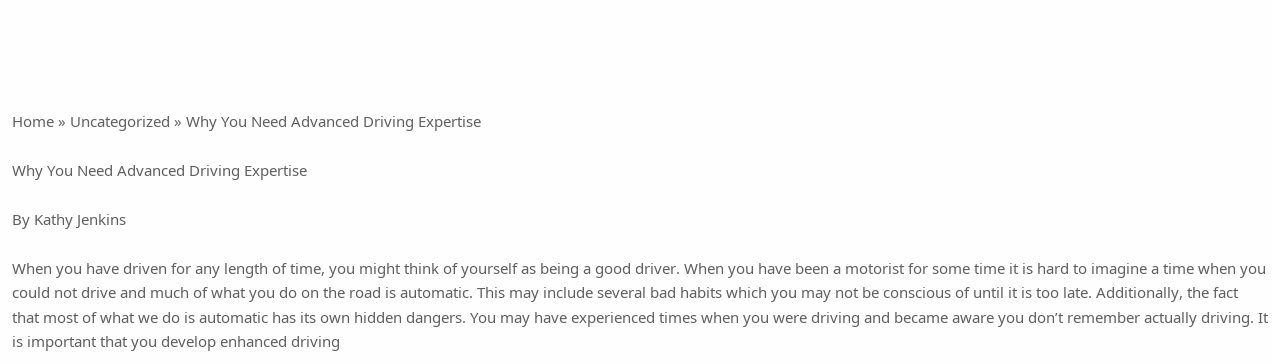Home » Uncategorized » Why You Need Advanced Driving Expertise

Why You Need Advanced Driving Expertise

By Kathy Jenkins

When you have driven for any length of time, you might think of yourself as being a good driver. When you have been a motorist for some time it is hard to imagine a time when you could not drive and much of what you do on the road is automatic. This may include several bad habits which you may not be conscious of until it is too late. Additionally, the fact that most of what we do is automatic has its own hidden dangers. You may have experienced times when you were driving and became aware you don’t remember actually driving. It is important that you develop enhanced driving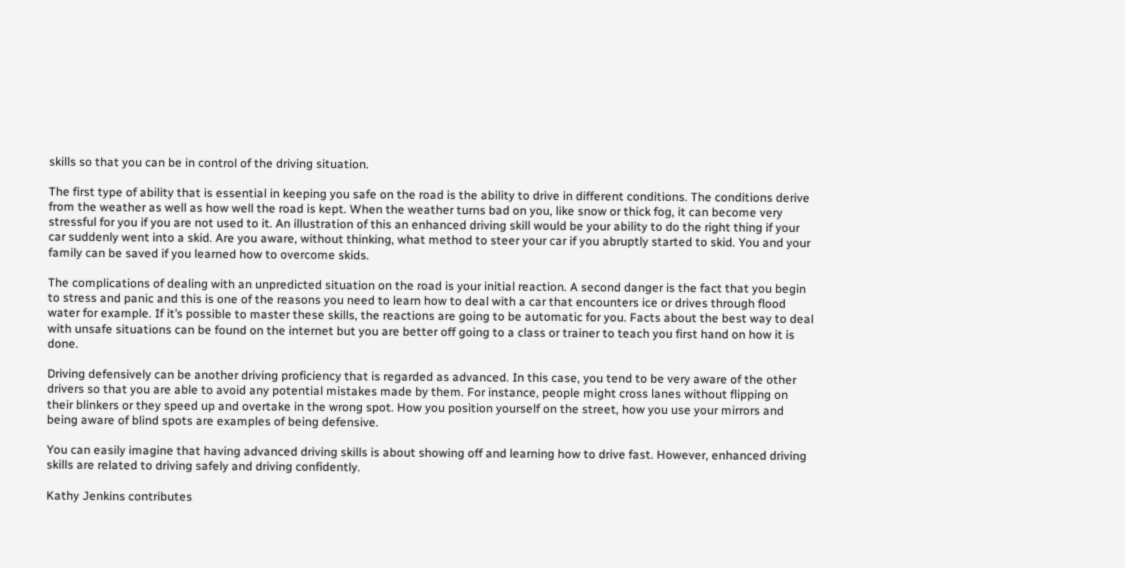skills so that you can be in control of the driving situation.

The first type of ability that is essential in keeping you safe on the road is the ability to drive in different conditions. The conditions derive from the weather as well as how well the road is kept. When the weather turns bad on you, like snow or thick fog, it can become very stressful for you if you are not used to it. An illustration of this an enhanced driving skill would be your ability to do the right thing if your car suddenly went into a skid. Are you aware, without thinking, what method to steer your car if you abruptly started to skid. You and your family can be saved if you learned how to overcome skids.

The complications of dealing with an unpredicted situation on the road is your initial reaction. A second danger is the fact that you begin to stress and panic and this is one of the reasons you need to learn how to deal with a car that encounters ice or drives through flood water for example. If it’s possible to master these skills, the reactions are going to be automatic for you. Facts about the best way to deal with unsafe situations can be found on the internet but you are better off going to a class or trainer to teach you first hand on how it is done.

Driving defensively can be another driving proficiency that is regarded as advanced. In this case, you tend to be very aware of the other drivers so that you are able to avoid any potential mistakes made by them. For instance, people might cross lanes without flipping on their blinkers or they speed up and overtake in the wrong spot. How you position yourself on the street, how you use your mirrors and being aware of blind spots are examples of being defensive.

You can easily imagine that having advanced driving skills is about showing off and learning how to drive fast. However, enhanced driving skills are related to driving safely and driving confidently.

Kathy Jenkins contributes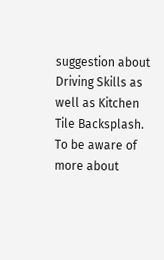suggestion about Driving Skills as well as Kitchen Tile Backsplash. To be aware of more about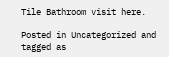Tile Bathroom visit here.

Posted in Uncategorized and tagged as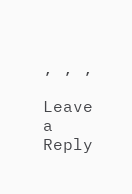, , ,

Leave a Reply